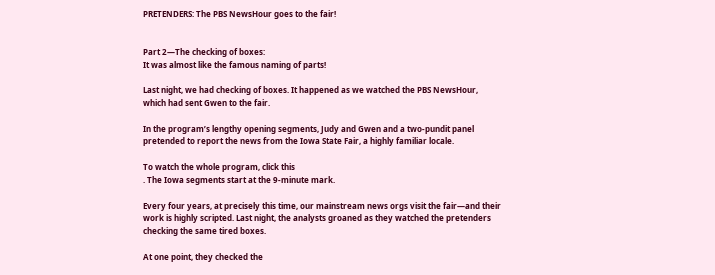PRETENDERS: The PBS NewsHour goes to the fair!


Part 2—The checking of boxes:
It was almost like the famous naming of parts!

Last night, we had checking of boxes. It happened as we watched the PBS NewsHour, which had sent Gwen to the fair.

In the program’s lengthy opening segments, Judy and Gwen and a two-pundit panel pretended to report the news from the Iowa State Fair, a highly familiar locale.

To watch the whole program, click this
. The Iowa segments start at the 9-minute mark.

Every four years, at precisely this time, our mainstream news orgs visit the fair—and their work is highly scripted. Last night, the analysts groaned as they watched the pretenders checking the same tired boxes.

At one point, they checked the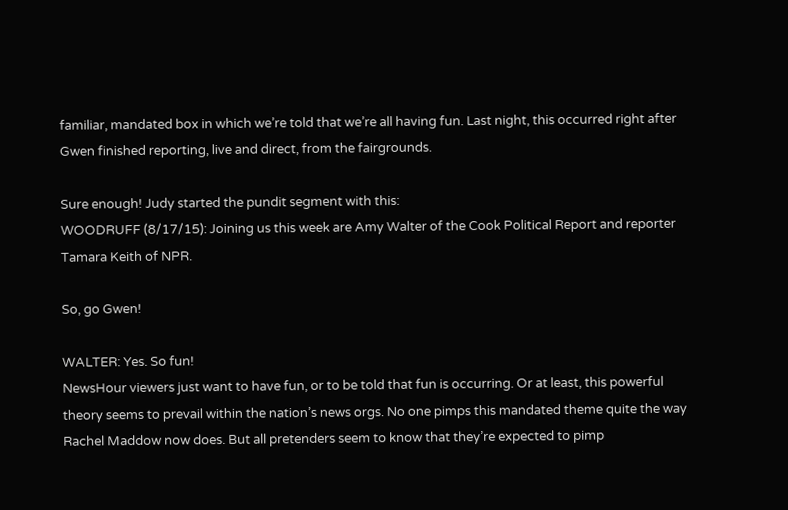familiar, mandated box in which we’re told that we’re all having fun. Last night, this occurred right after Gwen finished reporting, live and direct, from the fairgrounds.

Sure enough! Judy started the pundit segment with this:
WOODRUFF (8/17/15): Joining us this week are Amy Walter of the Cook Political Report and reporter Tamara Keith of NPR.

So, go Gwen!

WALTER: Yes. So fun!
NewsHour viewers just want to have fun, or to be told that fun is occurring. Or at least, this powerful theory seems to prevail within the nation’s news orgs. No one pimps this mandated theme quite the way Rachel Maddow now does. But all pretenders seem to know that they’re expected to pimp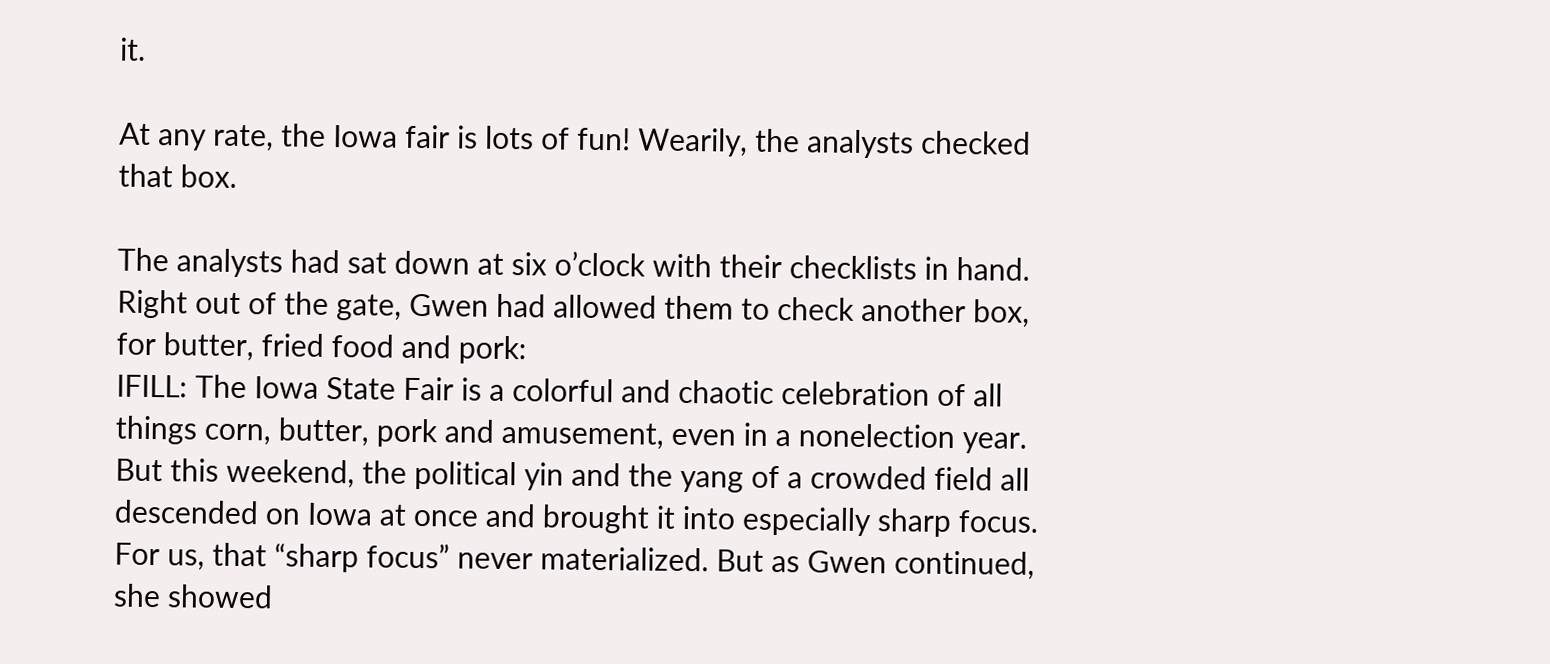it.

At any rate, the Iowa fair is lots of fun! Wearily, the analysts checked that box.

The analysts had sat down at six o’clock with their checklists in hand. Right out of the gate, Gwen had allowed them to check another box, for butter, fried food and pork:
IFILL: The Iowa State Fair is a colorful and chaotic celebration of all things corn, butter, pork and amusement, even in a nonelection year. But this weekend, the political yin and the yang of a crowded field all descended on Iowa at once and brought it into especially sharp focus.
For us, that “sharp focus” never materialized. But as Gwen continued, she showed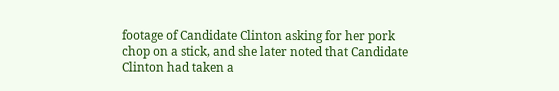footage of Candidate Clinton asking for her pork chop on a stick, and she later noted that Candidate Clinton had taken a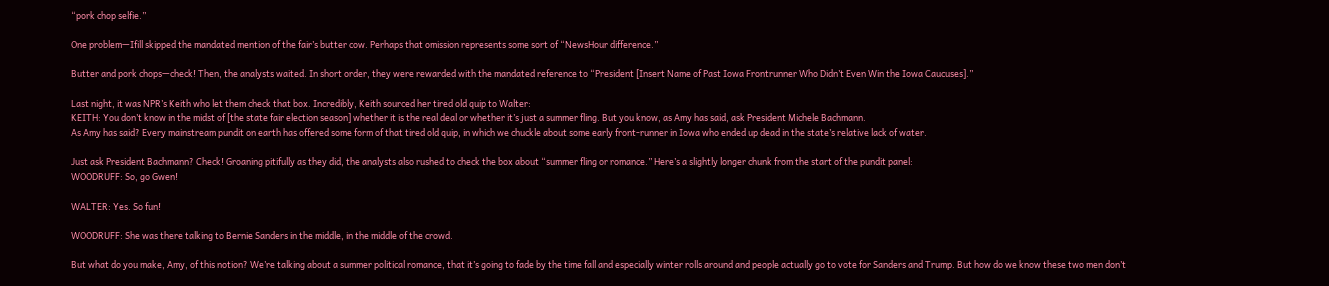“pork chop selfie.”

One problem—Ifill skipped the mandated mention of the fair’s butter cow. Perhaps that omission represents some sort of “NewsHour difference.”

Butter and pork chops—check! Then, the analysts waited. In short order, they were rewarded with the mandated reference to “President [Insert Name of Past Iowa Frontrunner Who Didn’t Even Win the Iowa Caucuses].”

Last night, it was NPR’s Keith who let them check that box. Incredibly, Keith sourced her tired old quip to Walter:
KEITH: You don’t know in the midst of [the state fair election season] whether it is the real deal or whether it’s just a summer fling. But you know, as Amy has said, ask President Michele Bachmann.
As Amy has said? Every mainstream pundit on earth has offered some form of that tired old quip, in which we chuckle about some early front-runner in Iowa who ended up dead in the state’s relative lack of water.

Just ask President Bachmann? Check! Groaning pitifully as they did, the analysts also rushed to check the box about “summer fling or romance.” Here’s a slightly longer chunk from the start of the pundit panel:
WOODRUFF: So, go Gwen!

WALTER: Yes. So fun!

WOODRUFF: She was there talking to Bernie Sanders in the middle, in the middle of the crowd.

But what do you make, Amy, of this notion? We’re talking about a summer political romance, that it’s going to fade by the time fall and especially winter rolls around and people actually go to vote for Sanders and Trump. But how do we know these two men don’t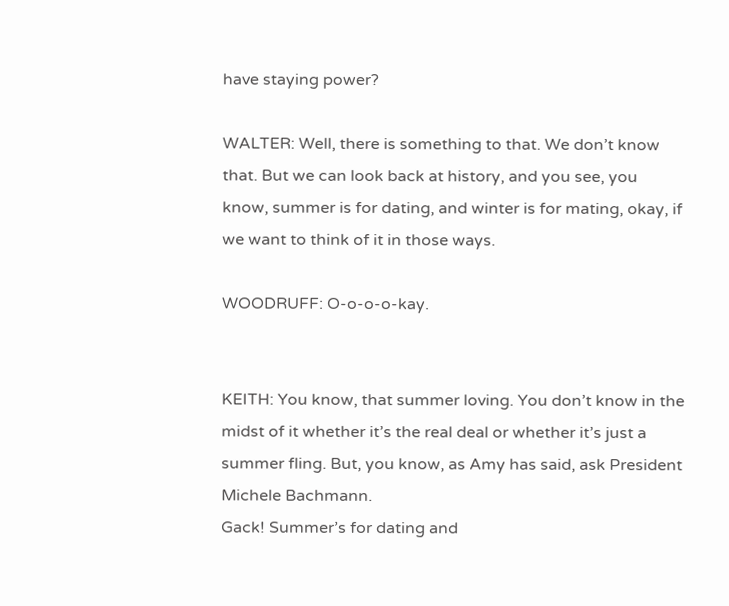have staying power?

WALTER: Well, there is something to that. We don’t know that. But we can look back at history, and you see, you know, summer is for dating, and winter is for mating, okay, if we want to think of it in those ways.

WOODRUFF: O-o-o-o-kay.


KEITH: You know, that summer loving. You don’t know in the midst of it whether it’s the real deal or whether it’s just a summer fling. But, you know, as Amy has said, ask President Michele Bachmann.
Gack! Summer’s for dating and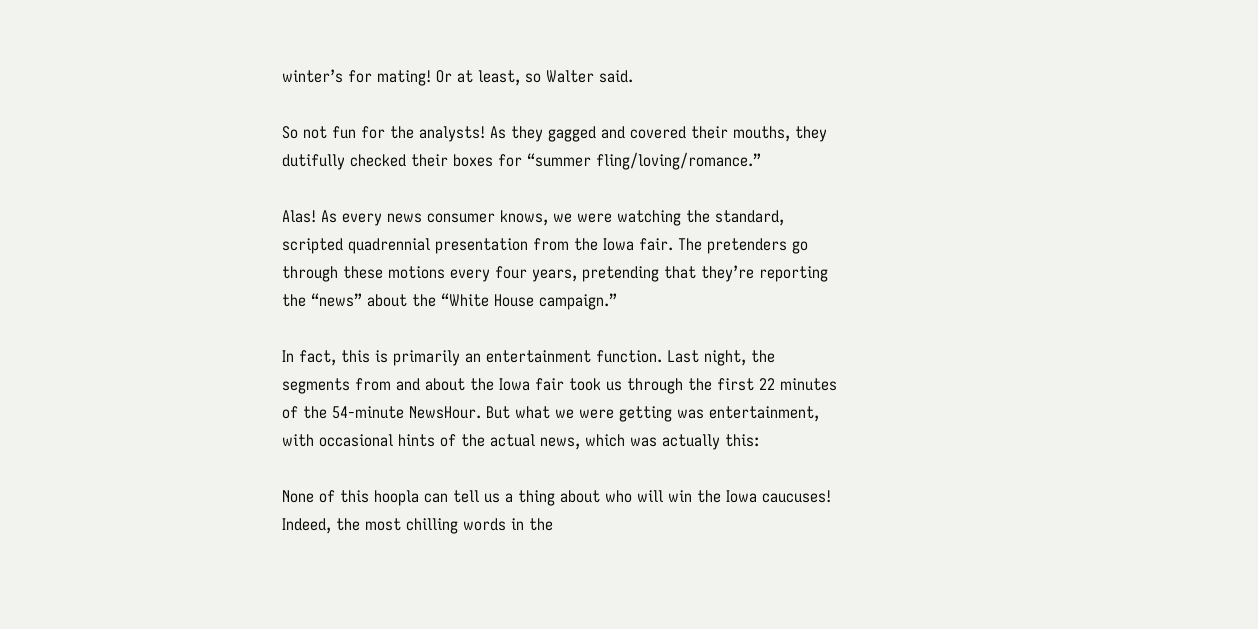winter’s for mating! Or at least, so Walter said.

So not fun for the analysts! As they gagged and covered their mouths, they dutifully checked their boxes for “summer fling/loving/romance.”

Alas! As every news consumer knows, we were watching the standard, scripted quadrennial presentation from the Iowa fair. The pretenders go through these motions every four years, pretending that they’re reporting the “news” about the “White House campaign.”

In fact, this is primarily an entertainment function. Last night, the segments from and about the Iowa fair took us through the first 22 minutes of the 54-minute NewsHour. But what we were getting was entertainment, with occasional hints of the actual news, which was actually this:

None of this hoopla can tell us a thing about who will win the Iowa caucuses! Indeed, the most chilling words in the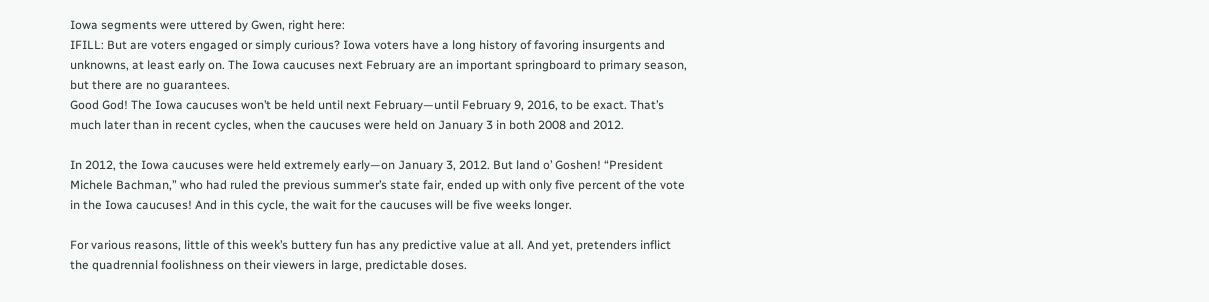Iowa segments were uttered by Gwen, right here:
IFILL: But are voters engaged or simply curious? Iowa voters have a long history of favoring insurgents and unknowns, at least early on. The Iowa caucuses next February are an important springboard to primary season, but there are no guarantees.
Good God! The Iowa caucuses won’t be held until next February—until February 9, 2016, to be exact. That’s much later than in recent cycles, when the caucuses were held on January 3 in both 2008 and 2012.

In 2012, the Iowa caucuses were held extremely early—on January 3, 2012. But land o’ Goshen! “President Michele Bachman,” who had ruled the previous summer’s state fair, ended up with only five percent of the vote in the Iowa caucuses! And in this cycle, the wait for the caucuses will be five weeks longer.

For various reasons, little of this week’s buttery fun has any predictive value at all. And yet, pretenders inflict the quadrennial foolishness on their viewers in large, predictable doses.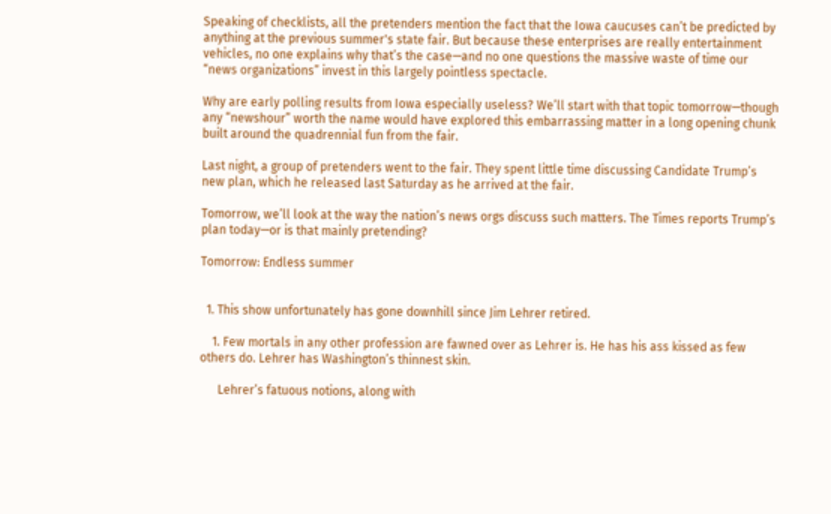Speaking of checklists, all the pretenders mention the fact that the Iowa caucuses can’t be predicted by anything at the previous summer's state fair. But because these enterprises are really entertainment vehicles, no one explains why that’s the case—and no one questions the massive waste of time our “news organizations” invest in this largely pointless spectacle.

Why are early polling results from Iowa especially useless? We’ll start with that topic tomorrow—though any “newshour” worth the name would have explored this embarrassing matter in a long opening chunk built around the quadrennial fun from the fair.

Last night, a group of pretenders went to the fair. They spent little time discussing Candidate Trump’s new plan, which he released last Saturday as he arrived at the fair.

Tomorrow, we’ll look at the way the nation’s news orgs discuss such matters. The Times reports Trump’s plan today—or is that mainly pretending?

Tomorrow: Endless summer


  1. This show unfortunately has gone downhill since Jim Lehrer retired.

    1. Few mortals in any other profession are fawned over as Lehrer is. He has his ass kissed as few others do. Lehrer has Washington’s thinnest skin.

      Lehrer’s fatuous notions, along with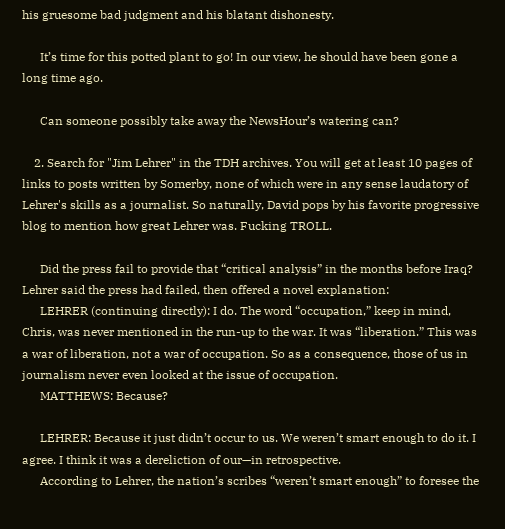his gruesome bad judgment and his blatant dishonesty.

      It’s time for this potted plant to go! In our view, he should have been gone a long time ago.

      Can someone possibly take away the NewsHour’s watering can?

    2. Search for "Jim Lehrer" in the TDH archives. You will get at least 10 pages of links to posts written by Somerby, none of which were in any sense laudatory of Lehrer's skills as a journalist. So naturally, David pops by his favorite progressive blog to mention how great Lehrer was. Fucking TROLL.

      Did the press fail to provide that “critical analysis” in the months before Iraq? Lehrer said the press had failed, then offered a novel explanation:
      LEHRER (continuing directly): I do. The word “occupation,” keep in mind, Chris, was never mentioned in the run-up to the war. It was “liberation.” This was a war of liberation, not a war of occupation. So as a consequence, those of us in journalism never even looked at the issue of occupation.
      MATTHEWS: Because?

      LEHRER: Because it just didn’t occur to us. We weren’t smart enough to do it. I agree. I think it was a dereliction of our—in retrospective.
      According to Lehrer, the nation’s scribes “weren’t smart enough” to foresee the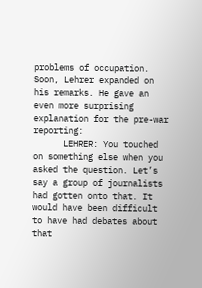problems of occupation. Soon, Lehrer expanded on his remarks. He gave an even more surprising explanation for the pre-war reporting:
      LEHRER: You touched on something else when you asked the question. Let’s say a group of journalists had gotten onto that. It would have been difficult to have had debates about that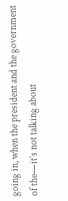going in, when the president and the government of the—it’s not talking about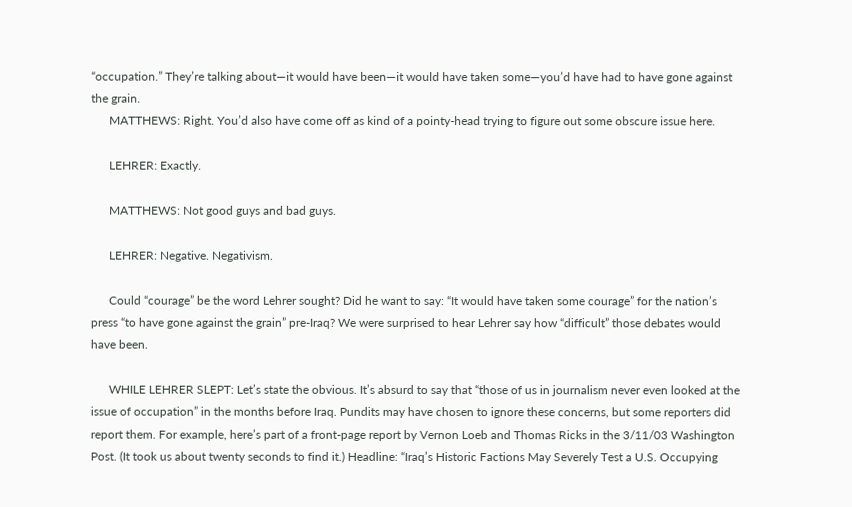“occupation.” They’re talking about—it would have been—it would have taken some—you’d have had to have gone against the grain.
      MATTHEWS: Right. You’d also have come off as kind of a pointy-head trying to figure out some obscure issue here.

      LEHRER: Exactly.

      MATTHEWS: Not good guys and bad guys.

      LEHRER: Negative. Negativism.

      Could “courage” be the word Lehrer sought? Did he want to say: “It would have taken some courage” for the nation’s press “to have gone against the grain” pre-Iraq? We were surprised to hear Lehrer say how “difficult” those debates would have been.

      WHILE LEHRER SLEPT: Let’s state the obvious. It’s absurd to say that “those of us in journalism never even looked at the issue of occupation” in the months before Iraq. Pundits may have chosen to ignore these concerns, but some reporters did report them. For example, here’s part of a front-page report by Vernon Loeb and Thomas Ricks in the 3/11/03 Washington Post. (It took us about twenty seconds to find it.) Headline: “Iraq’s Historic Factions May Severely Test a U.S. Occupying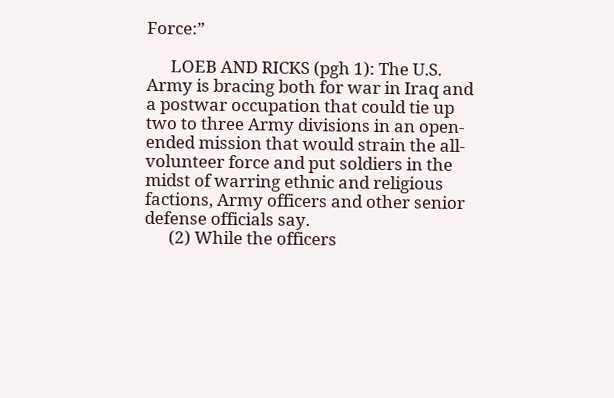Force:”

      LOEB AND RICKS (pgh 1): The U.S. Army is bracing both for war in Iraq and a postwar occupation that could tie up two to three Army divisions in an open-ended mission that would strain the all-volunteer force and put soldiers in the midst of warring ethnic and religious factions, Army officers and other senior defense officials say.
      (2) While the officers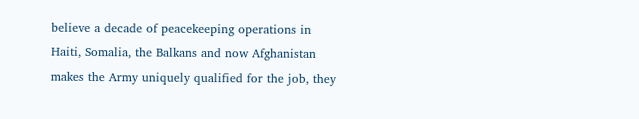believe a decade of peacekeeping operations in Haiti, Somalia, the Balkans and now Afghanistan makes the Army uniquely qualified for the job, they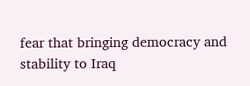fear that bringing democracy and stability to Iraq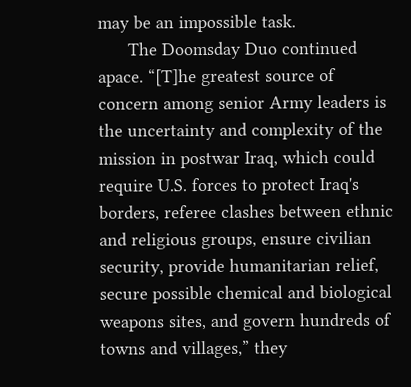may be an impossible task.
      The Doomsday Duo continued apace. “[T]he greatest source of concern among senior Army leaders is the uncertainty and complexity of the mission in postwar Iraq, which could require U.S. forces to protect Iraq's borders, referee clashes between ethnic and religious groups, ensure civilian security, provide humanitarian relief, secure possible chemical and biological weapons sites, and govern hundreds of towns and villages,” they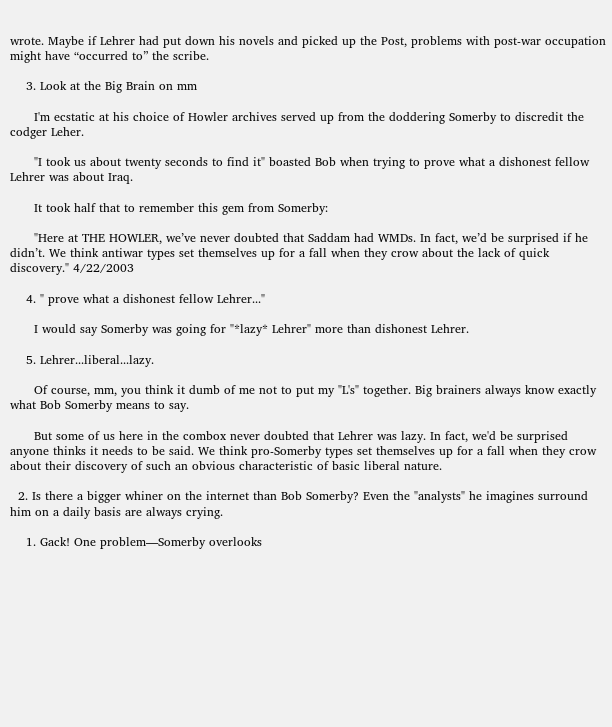wrote. Maybe if Lehrer had put down his novels and picked up the Post, problems with post-war occupation might have “occurred to” the scribe.

    3. Look at the Big Brain on mm

      I'm ecstatic at his choice of Howler archives served up from the doddering Somerby to discredit the codger Leher.

      "I took us about twenty seconds to find it" boasted Bob when trying to prove what a dishonest fellow Lehrer was about Iraq.

      It took half that to remember this gem from Somerby:

      "Here at THE HOWLER, we’ve never doubted that Saddam had WMDs. In fact, we’d be surprised if he didn’t. We think antiwar types set themselves up for a fall when they crow about the lack of quick discovery." 4/22/2003

    4. " prove what a dishonest fellow Lehrer..."

      I would say Somerby was going for "*lazy* Lehrer" more than dishonest Lehrer.

    5. Lehrer...liberal...lazy.

      Of course, mm, you think it dumb of me not to put my "L's" together. Big brainers always know exactly what Bob Somerby means to say.

      But some of us here in the combox never doubted that Lehrer was lazy. In fact, we'd be surprised anyone thinks it needs to be said. We think pro-Somerby types set themselves up for a fall when they crow about their discovery of such an obvious characteristic of basic liberal nature.

  2. Is there a bigger whiner on the internet than Bob Somerby? Even the "analysts" he imagines surround him on a daily basis are always crying.

    1. Gack! One problem—Somerby overlooks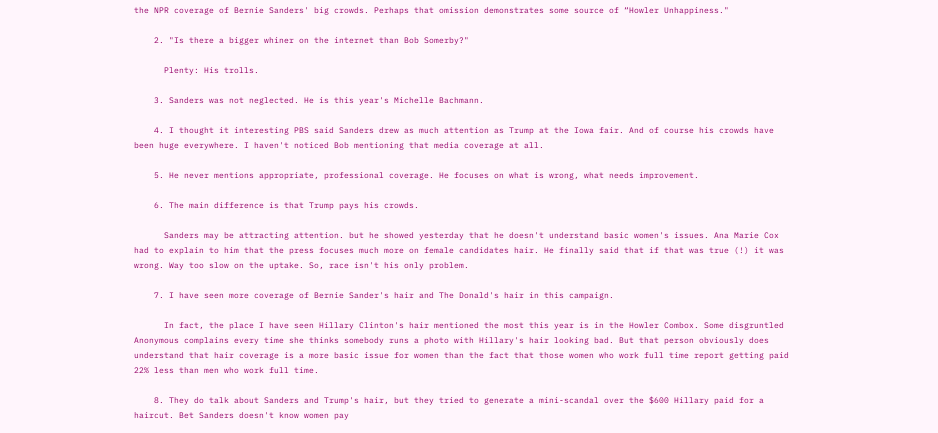the NPR coverage of Bernie Sanders' big crowds. Perhaps that omission demonstrates some source of “Howler Unhappiness."

    2. "Is there a bigger whiner on the internet than Bob Somerby?"

      Plenty: His trolls.

    3. Sanders was not neglected. He is this year's Michelle Bachmann.

    4. I thought it interesting PBS said Sanders drew as much attention as Trump at the Iowa fair. And of course his crowds have been huge everywhere. I haven't noticed Bob mentioning that media coverage at all.

    5. He never mentions appropriate, professional coverage. He focuses on what is wrong, what needs improvement.

    6. The main difference is that Trump pays his crowds.

      Sanders may be attracting attention. but he showed yesterday that he doesn't understand basic women's issues. Ana Marie Cox had to explain to him that the press focuses much more on female candidates hair. He finally said that if that was true (!) it was wrong. Way too slow on the uptake. So, race isn't his only problem.

    7. I have seen more coverage of Bernie Sander's hair and The Donald's hair in this campaign.

      In fact, the place I have seen Hillary Clinton's hair mentioned the most this year is in the Howler Combox. Some disgruntled Anonymous complains every time she thinks somebody runs a photo with Hillary's hair looking bad. But that person obviously does understand that hair coverage is a more basic issue for women than the fact that those women who work full time report getting paid 22% less than men who work full time.

    8. They do talk about Sanders and Trump's hair, but they tried to generate a mini-scandal over the $600 Hillary paid for a haircut. Bet Sanders doesn't know women pay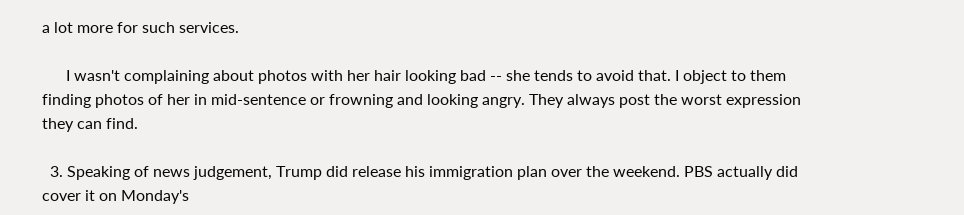a lot more for such services.

      I wasn't complaining about photos with her hair looking bad -- she tends to avoid that. I object to them finding photos of her in mid-sentence or frowning and looking angry. They always post the worst expression they can find.

  3. Speaking of news judgement, Trump did release his immigration plan over the weekend. PBS actually did cover it on Monday's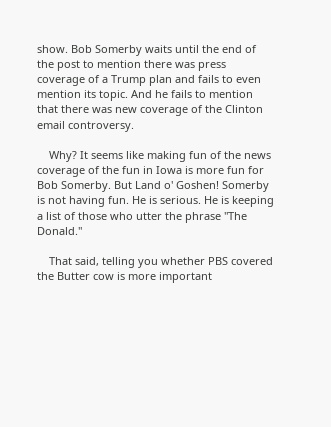show. Bob Somerby waits until the end of the post to mention there was press coverage of a Trump plan and fails to even mention its topic. And he fails to mention that there was new coverage of the Clinton email controversy.

    Why? It seems like making fun of the news coverage of the fun in Iowa is more fun for Bob Somerby. But Land o' Goshen! Somerby is not having fun. He is serious. He is keeping a list of those who utter the phrase "The Donald."

    That said, telling you whether PBS covered the Butter cow is more important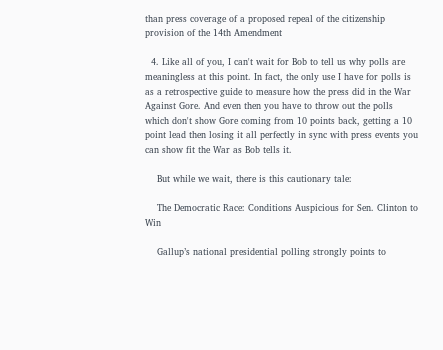than press coverage of a proposed repeal of the citizenship provision of the 14th Amendment

  4. Like all of you, I can't wait for Bob to tell us why polls are meaningless at this point. In fact, the only use I have for polls is as a retrospective guide to measure how the press did in the War Against Gore. And even then you have to throw out the polls which don't show Gore coming from 10 points back, getting a 10 point lead then losing it all perfectly in sync with press events you can show fit the War as Bob tells it.

    But while we wait, there is this cautionary tale:

    The Democratic Race: Conditions Auspicious for Sen. Clinton to Win

    Gallup’s national presidential polling strongly points to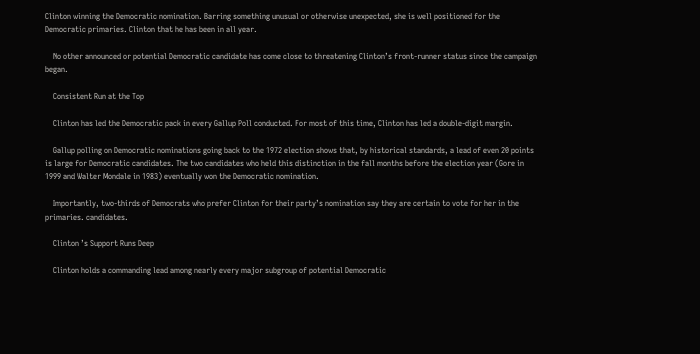Clinton winning the Democratic nomination. Barring something unusual or otherwise unexpected, she is well positioned for the Democratic primaries. Clinton that he has been in all year.

    No other announced or potential Democratic candidate has come close to threatening Clinton’s front-runner status since the campaign began.

    Consistent Run at the Top

    Clinton has led the Democratic pack in every Gallup Poll conducted. For most of this time, Clinton has led a double-digit margin.

    Gallup polling on Democratic nominations going back to the 1972 election shows that, by historical standards, a lead of even 20 points is large for Democratic candidates. The two candidates who held this distinction in the fall months before the election year (Gore in 1999 and Walter Mondale in 1983) eventually won the Democratic nomination.

    Importantly, two-thirds of Democrats who prefer Clinton for their party’s nomination say they are certain to vote for her in the primaries. candidates.

    Clinton ’s Support Runs Deep

    Clinton holds a commanding lead among nearly every major subgroup of potential Democratic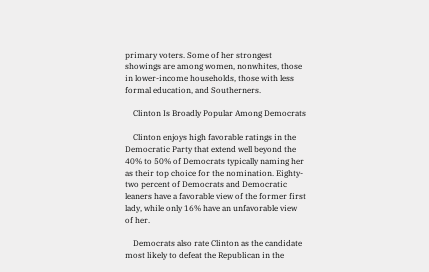primary voters. Some of her strongest showings are among women, nonwhites, those in lower-income households, those with less formal education, and Southerners.

    Clinton Is Broadly Popular Among Democrats

    Clinton enjoys high favorable ratings in the Democratic Party that extend well beyond the 40% to 50% of Democrats typically naming her as their top choice for the nomination. Eighty-two percent of Democrats and Democratic leaners have a favorable view of the former first lady, while only 16% have an unfavorable view of her.

    Democrats also rate Clinton as the candidate most likely to defeat the Republican in the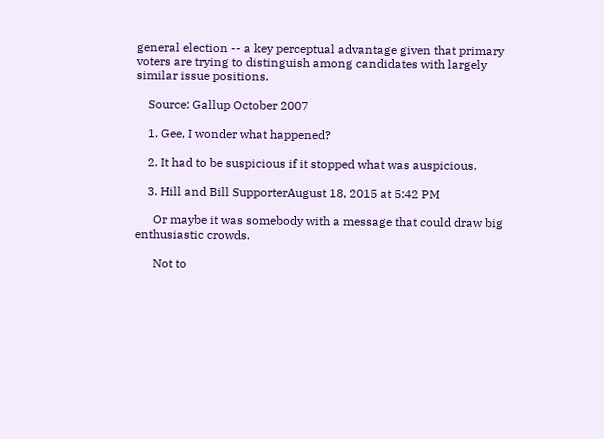general election -- a key perceptual advantage given that primary voters are trying to distinguish among candidates with largely similar issue positions.

    Source: Gallup October 2007

    1. Gee, I wonder what happened?

    2. It had to be suspicious if it stopped what was auspicious.

    3. Hill and Bill SupporterAugust 18, 2015 at 5:42 PM

      Or maybe it was somebody with a message that could draw big enthusiastic crowds.

      Not to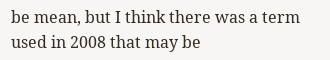be mean, but I think there was a term used in 2008 that may be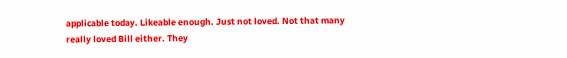applicable today. Likeable enough. Just not loved. Not that many really loved Bill either. They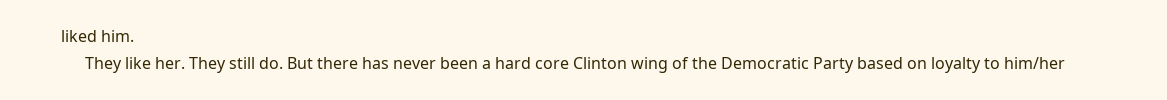liked him.
      They like her. They still do. But there has never been a hard core Clinton wing of the Democratic Party based on loyalty to him/her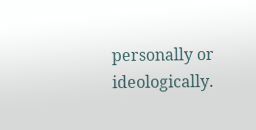personally or ideologically.